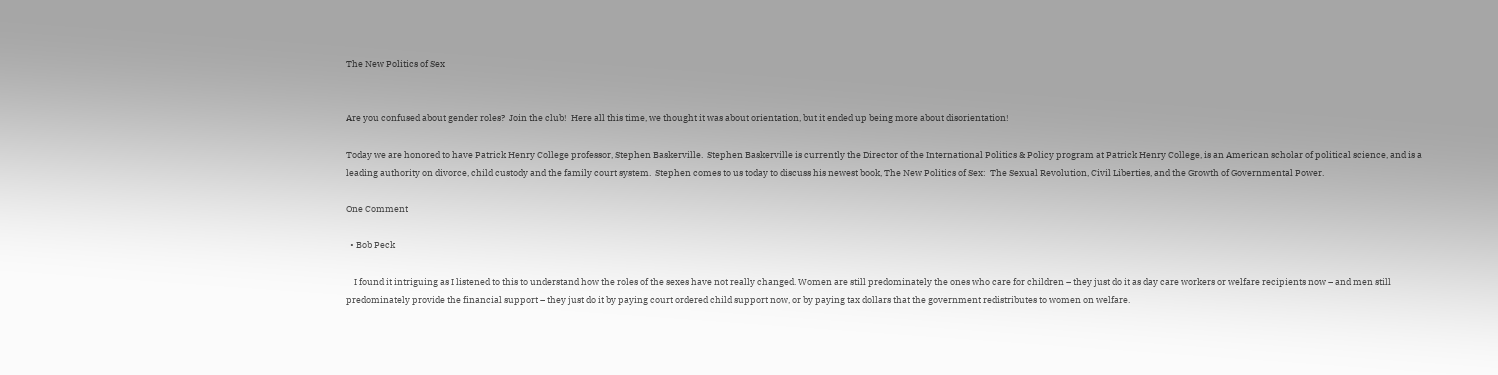The New Politics of Sex


Are you confused about gender roles?  Join the club!  Here all this time, we thought it was about orientation, but it ended up being more about disorientation!

Today we are honored to have Patrick Henry College professor, Stephen Baskerville.  Stephen Baskerville is currently the Director of the International Politics & Policy program at Patrick Henry College, is an American scholar of political science, and is a leading authority on divorce, child custody and the family court system.  Stephen comes to us today to discuss his newest book, The New Politics of Sex:  The Sexual Revolution, Civil Liberties, and the Growth of Governmental Power.

One Comment

  • Bob Peck

    I found it intriguing as I listened to this to understand how the roles of the sexes have not really changed. Women are still predominately the ones who care for children – they just do it as day care workers or welfare recipients now – and men still predominately provide the financial support – they just do it by paying court ordered child support now, or by paying tax dollars that the government redistributes to women on welfare.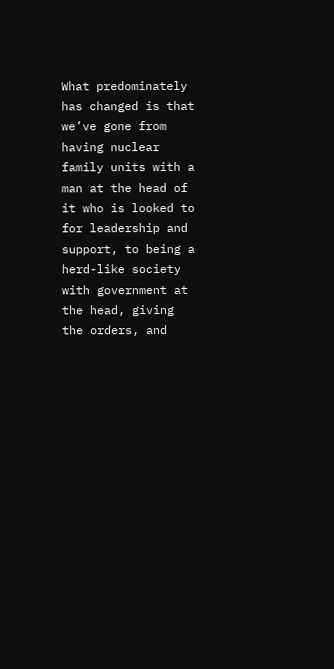What predominately has changed is that we’ve gone from having nuclear family units with a man at the head of it who is looked to for leadership and support, to being a herd-like society with government at the head, giving the orders, and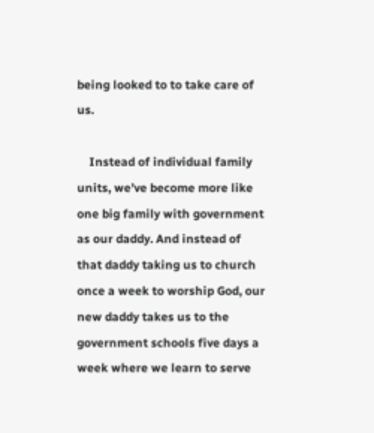being looked to to take care of us.

    Instead of individual family units, we’ve become more like one big family with government as our daddy. And instead of that daddy taking us to church once a week to worship God, our new daddy takes us to the government schools five days a week where we learn to serve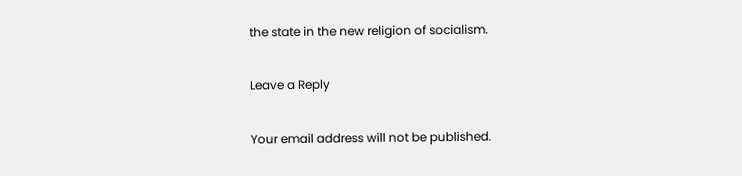the state in the new religion of socialism.

Leave a Reply

Your email address will not be published.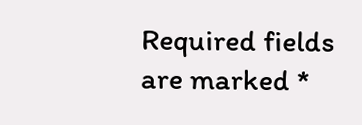Required fields are marked *